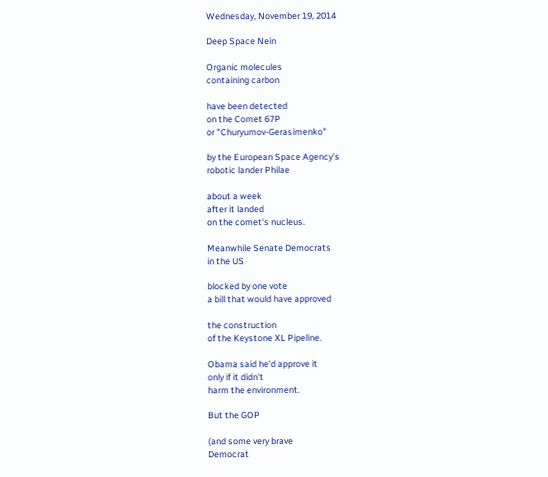Wednesday, November 19, 2014

Deep Space Nein

Organic molecules
containing carbon

have been detected
on the Comet 67P
or "Churyumov-Gerasimenko"

by the European Space Agency's
robotic lander Philae

about a week
after it landed
on the comet's nucleus.

Meanwhile Senate Democrats
in the US

blocked by one vote
a bill that would have approved

the construction
of the Keystone XL Pipeline.

Obama said he'd approve it
only if it didn't
harm the environment.

But the GOP

(and some very brave
Democrat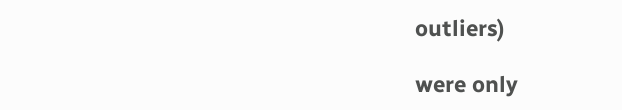outliers)

were only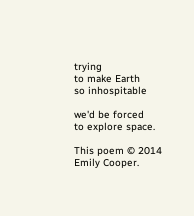trying
to make Earth
so inhospitable

we'd be forced
to explore space.

This poem © 2014 Emily Cooper.